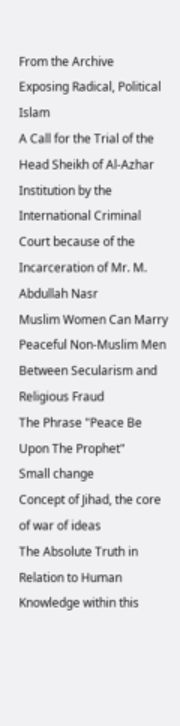From the Archive
Exposing Radical, Political Islam
A Call for the Trial of the Head Sheikh of Al-Azhar Institution by the International Criminal Court because of the Incarceration of Mr. M. Abdullah Nasr
Muslim Women Can Marry Peaceful Non-Muslim Men
Between Secularism and Religious Fraud
The Phrase "Peace Be Upon The Prophet"
Small change
Concept of Jihad, the core of war of ideas
The Absolute Truth in Relation to Human Knowledge within this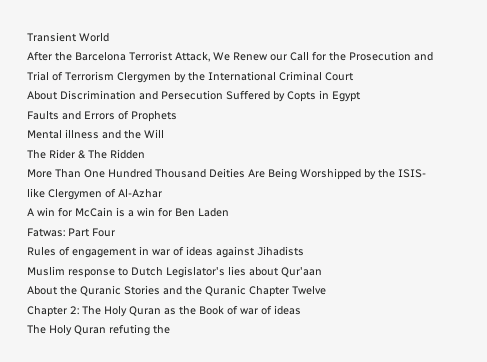Transient World
After the Barcelona Terrorist Attack, We Renew our Call for the Prosecution and Trial of Terrorism Clergymen by the International Criminal Court
About Discrimination and Persecution Suffered by Copts in Egypt
Faults and Errors of Prophets
Mental illness and the Will
The Rider & The Ridden
More Than One Hundred Thousand Deities Are Being Worshipped by the ISIS-like Clergymen of Al-Azhar
A win for McCain is a win for Ben Laden
Fatwas: Part Four
Rules of engagement in war of ideas against Jihadists
Muslim response to Dutch Legislator's lies about Qur'aan
About the Quranic Stories and the Quranic Chapter Twelve
Chapter 2: The Holy Quran as the Book of war of ideas
The Holy Quran refuting the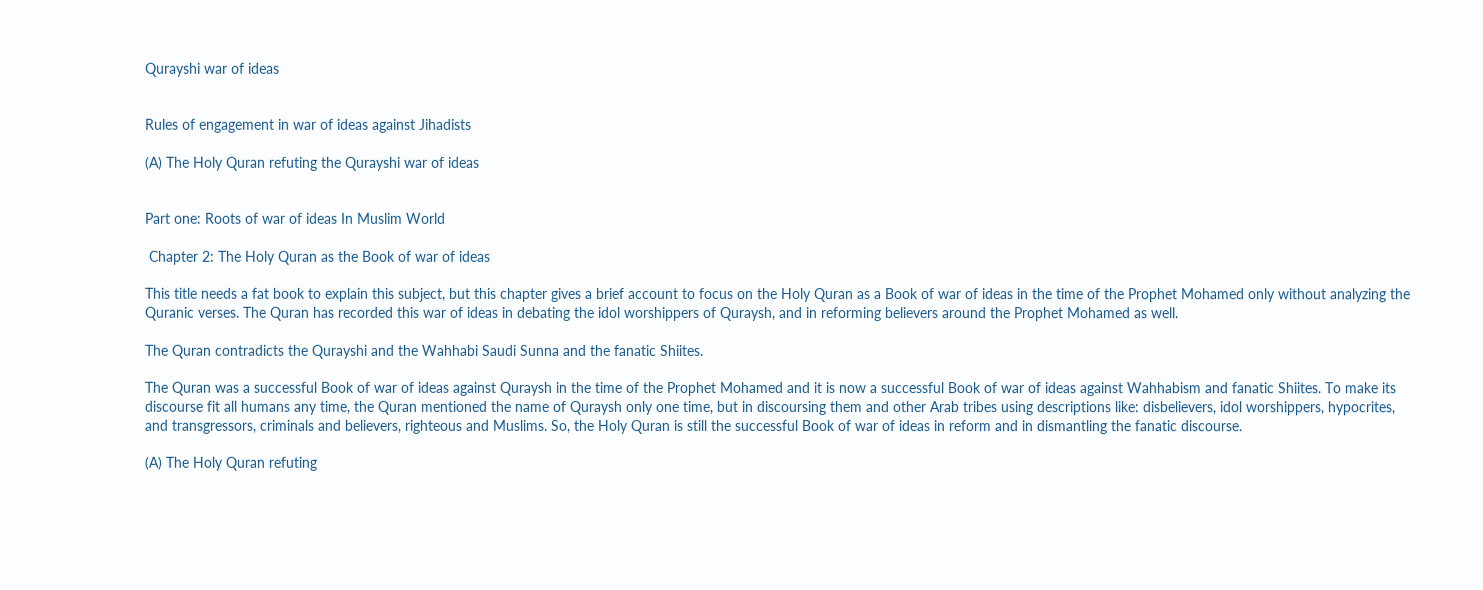Qurayshi war of ideas


Rules of engagement in war of ideas against Jihadists

(A) The Holy Quran refuting the Qurayshi war of ideas


Part one: Roots of war of ideas In Muslim World

 Chapter 2: The Holy Quran as the Book of war of ideas

This title needs a fat book to explain this subject, but this chapter gives a brief account to focus on the Holy Quran as a Book of war of ideas in the time of the Prophet Mohamed only without analyzing the Quranic verses. The Quran has recorded this war of ideas in debating the idol worshippers of Quraysh, and in reforming believers around the Prophet Mohamed as well.

The Quran contradicts the Qurayshi and the Wahhabi Saudi Sunna and the fanatic Shiites.

The Quran was a successful Book of war of ideas against Quraysh in the time of the Prophet Mohamed and it is now a successful Book of war of ideas against Wahhabism and fanatic Shiites. To make its discourse fit all humans any time, the Quran mentioned the name of Quraysh only one time, but in discoursing them and other Arab tribes using descriptions like: disbelievers, idol worshippers, hypocrites, and transgressors, criminals and believers, righteous and Muslims. So, the Holy Quran is still the successful Book of war of ideas in reform and in dismantling the fanatic discourse.

(A) The Holy Quran refuting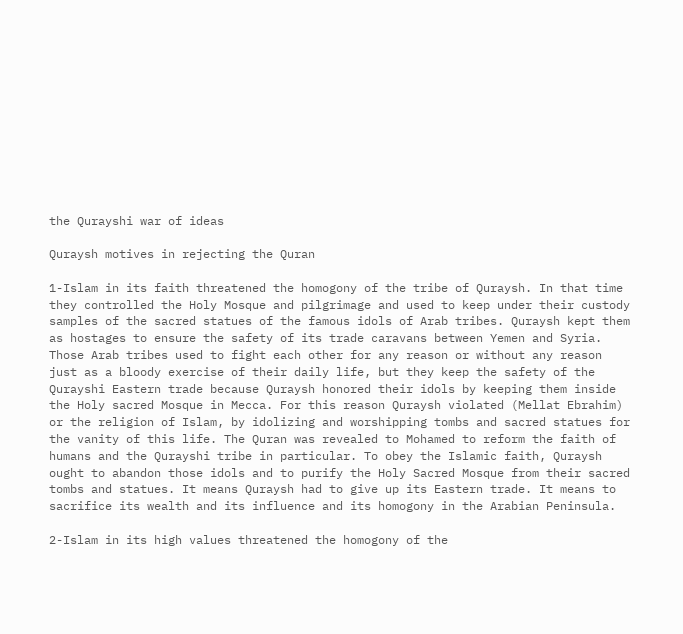the Qurayshi war of ideas

Quraysh motives in rejecting the Quran

1-Islam in its faith threatened the homogony of the tribe of Quraysh. In that time they controlled the Holy Mosque and pilgrimage and used to keep under their custody samples of the sacred statues of the famous idols of Arab tribes. Quraysh kept them as hostages to ensure the safety of its trade caravans between Yemen and Syria. Those Arab tribes used to fight each other for any reason or without any reason just as a bloody exercise of their daily life, but they keep the safety of the Qurayshi Eastern trade because Quraysh honored their idols by keeping them inside the Holy sacred Mosque in Mecca. For this reason Quraysh violated (Mellat Ebrahim) or the religion of Islam, by idolizing and worshipping tombs and sacred statues for the vanity of this life. The Quran was revealed to Mohamed to reform the faith of humans and the Qurayshi tribe in particular. To obey the Islamic faith, Quraysh ought to abandon those idols and to purify the Holy Sacred Mosque from their sacred tombs and statues. It means Quraysh had to give up its Eastern trade. It means to sacrifice its wealth and its influence and its homogony in the Arabian Peninsula.

2-Islam in its high values threatened the homogony of the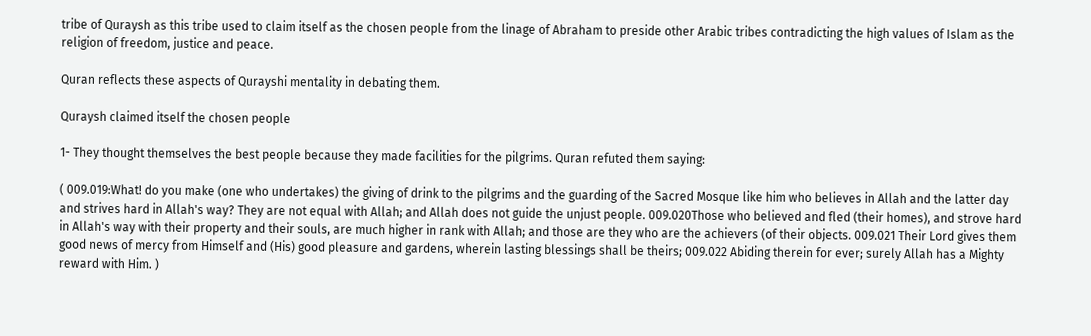tribe of Quraysh as this tribe used to claim itself as the chosen people from the linage of Abraham to preside other Arabic tribes contradicting the high values of Islam as the religion of freedom, justice and peace.

Quran reflects these aspects of Qurayshi mentality in debating them.

Quraysh claimed itself the chosen people

1- They thought themselves the best people because they made facilities for the pilgrims. Quran refuted them saying:

( 009.019:What! do you make (one who undertakes) the giving of drink to the pilgrims and the guarding of the Sacred Mosque like him who believes in Allah and the latter day and strives hard in Allah's way? They are not equal with Allah; and Allah does not guide the unjust people. 009.020Those who believed and fled (their homes), and strove hard in Allah's way with their property and their souls, are much higher in rank with Allah; and those are they who are the achievers (of their objects. 009.021 Their Lord gives them good news of mercy from Himself and (His) good pleasure and gardens, wherein lasting blessings shall be theirs; 009.022 Abiding therein for ever; surely Allah has a Mighty reward with Him. )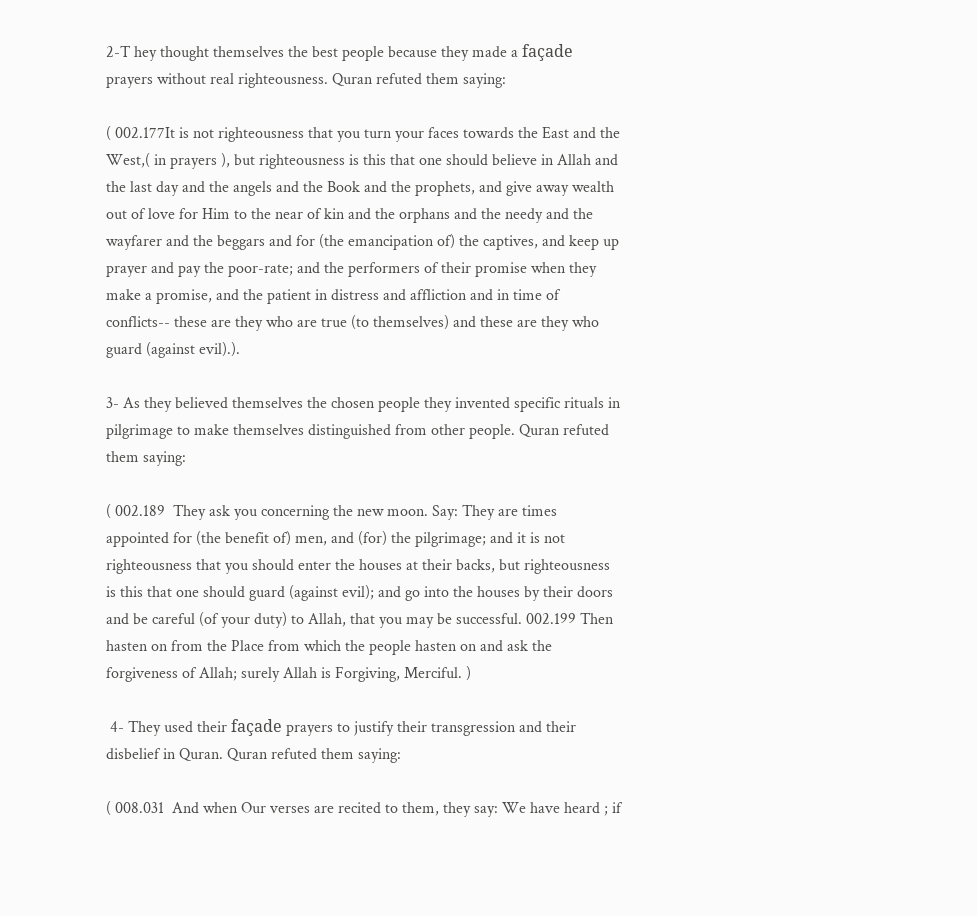2-T hey thought themselves the best people because they made a façade prayers without real righteousness. Quran refuted them saying:

( 002.177It is not righteousness that you turn your faces towards the East and the West,( in prayers ), but righteousness is this that one should believe in Allah and the last day and the angels and the Book and the prophets, and give away wealth out of love for Him to the near of kin and the orphans and the needy and the wayfarer and the beggars and for (the emancipation of) the captives, and keep up prayer and pay the poor-rate; and the performers of their promise when they make a promise, and the patient in distress and affliction and in time of conflicts-- these are they who are true (to themselves) and these are they who guard (against evil).).

3- As they believed themselves the chosen people they invented specific rituals in pilgrimage to make themselves distinguished from other people. Quran refuted them saying:

( 002.189  They ask you concerning the new moon. Say: They are times appointed for (the benefit of) men, and (for) the pilgrimage; and it is not righteousness that you should enter the houses at their backs, but righteousness is this that one should guard (against evil); and go into the houses by their doors and be careful (of your duty) to Allah, that you may be successful. 002.199 Then hasten on from the Place from which the people hasten on and ask the forgiveness of Allah; surely Allah is Forgiving, Merciful. )

 4- They used their façade prayers to justify their transgression and their disbelief in Quran. Quran refuted them saying:

( 008.031  And when Our verses are recited to them, they say: We have heard ; if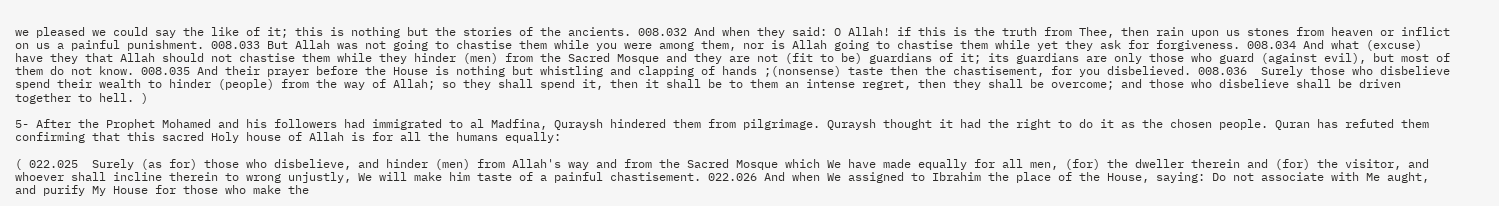we pleased we could say the like of it; this is nothing but the stories of the ancients. 008.032 And when they said: O Allah! if this is the truth from Thee, then rain upon us stones from heaven or inflict on us a painful punishment. 008.033 But Allah was not going to chastise them while you were among them, nor is Allah going to chastise them while yet they ask for forgiveness. 008.034 And what (excuse) have they that Allah should not chastise them while they hinder (men) from the Sacred Mosque and they are not (fit to be) guardians of it; its guardians are only those who guard (against evil), but most of them do not know. 008.035 And their prayer before the House is nothing but whistling and clapping of hands ;(nonsense) taste then the chastisement, for you disbelieved. 008.036  Surely those who disbelieve spend their wealth to hinder (people) from the way of Allah; so they shall spend it, then it shall be to them an intense regret, then they shall be overcome; and those who disbelieve shall be driven together to hell. )

5- After the Prophet Mohamed and his followers had immigrated to al Madfina, Quraysh hindered them from pilgrimage. Quraysh thought it had the right to do it as the chosen people. Quran has refuted them confirming that this sacred Holy house of Allah is for all the humans equally:

( 022.025  Surely (as for) those who disbelieve, and hinder (men) from Allah's way and from the Sacred Mosque which We have made equally for all men, (for) the dweller therein and (for) the visitor, and whoever shall incline therein to wrong unjustly, We will make him taste of a painful chastisement. 022.026 And when We assigned to Ibrahim the place of the House, saying: Do not associate with Me aught, and purify My House for those who make the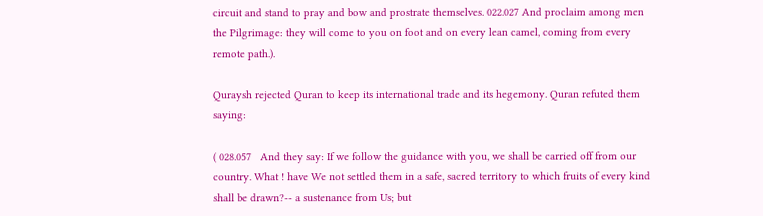circuit and stand to pray and bow and prostrate themselves. 022.027 And proclaim among men the Pilgrimage: they will come to you on foot and on every lean camel, coming from every remote path.).

Quraysh rejected Quran to keep its international trade and its hegemony. Quran refuted them saying:

( 028.057   And they say: If we follow the guidance with you, we shall be carried off from our country. What ! have We not settled them in a safe, sacred territory to which fruits of every kind shall be drawn?-- a sustenance from Us; but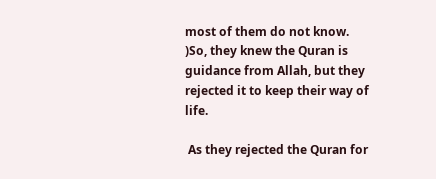most of them do not know. )So, they knew the Quran is guidance from Allah, but they rejected it to keep their way of life.

 As they rejected the Quran for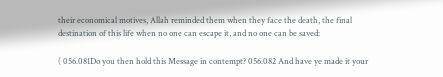their economical motives, Allah reminded them when they face the death, the final destination of this life when no one can escape it, and no one can be saved:

( 056.081Do you then hold this Message in contempt? 056.082 And have ye made it your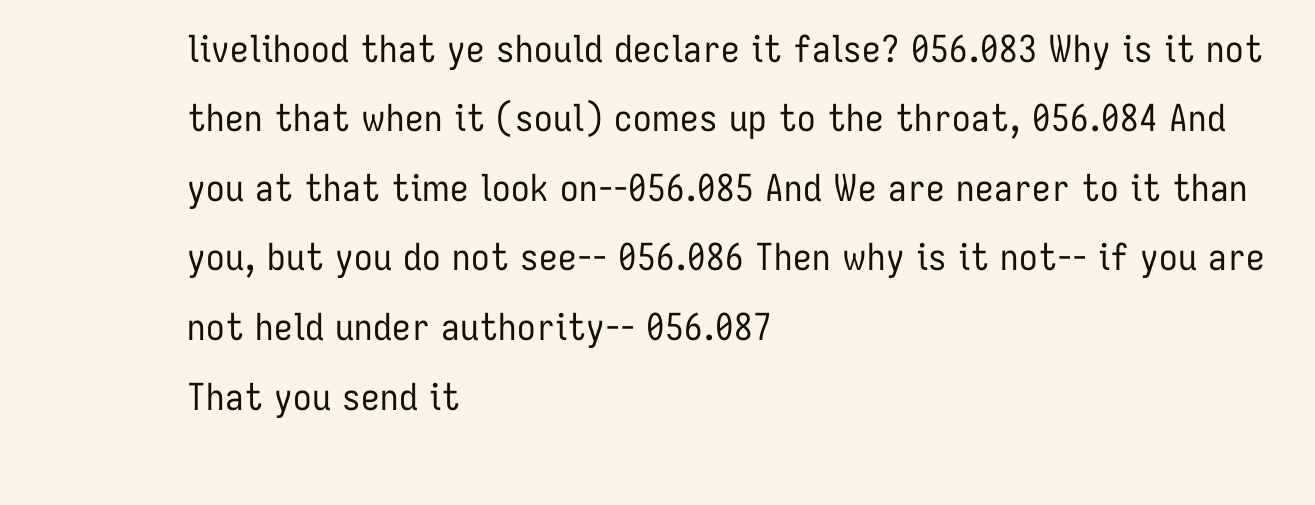livelihood that ye should declare it false? 056.083 Why is it not then that when it (soul) comes up to the throat, 056.084 And you at that time look on--056.085 And We are nearer to it than you, but you do not see-- 056.086 Then why is it not-- if you are not held under authority-- 056.087
That you send it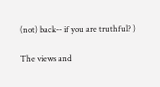(not) back-- if you are truthful? )

The views and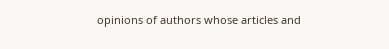opinions of authors whose articles and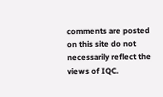comments are posted on this site do not necessarily reflect the views of IQC.